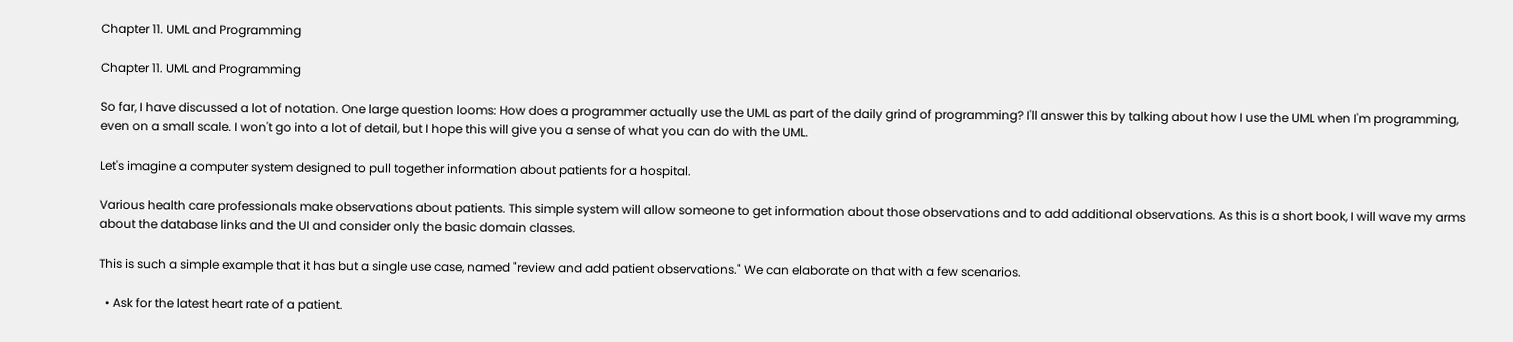Chapter 11. UML and Programming

Chapter 11. UML and Programming

So far, I have discussed a lot of notation. One large question looms: How does a programmer actually use the UML as part of the daily grind of programming? I'll answer this by talking about how I use the UML when I'm programming, even on a small scale. I won't go into a lot of detail, but I hope this will give you a sense of what you can do with the UML.

Let's imagine a computer system designed to pull together information about patients for a hospital.

Various health care professionals make observations about patients. This simple system will allow someone to get information about those observations and to add additional observations. As this is a short book, I will wave my arms about the database links and the UI and consider only the basic domain classes.

This is such a simple example that it has but a single use case, named "review and add patient observations." We can elaborate on that with a few scenarios.

  • Ask for the latest heart rate of a patient.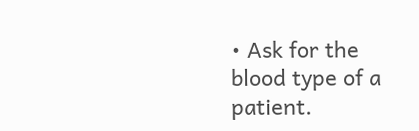• Ask for the blood type of a patient.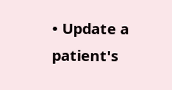• Update a patient's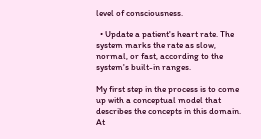level of consciousness.

  • Update a patient's heart rate. The system marks the rate as slow, normal, or fast, according to the system's built-in ranges.

My first step in the process is to come up with a conceptual model that describes the concepts in this domain. At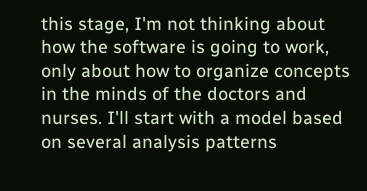this stage, I'm not thinking about how the software is going to work, only about how to organize concepts in the minds of the doctors and nurses. I'll start with a model based on several analysis patterns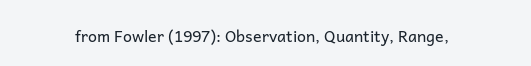from Fowler (1997): Observation, Quantity, Range,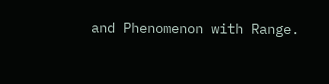and Phenomenon with Range.